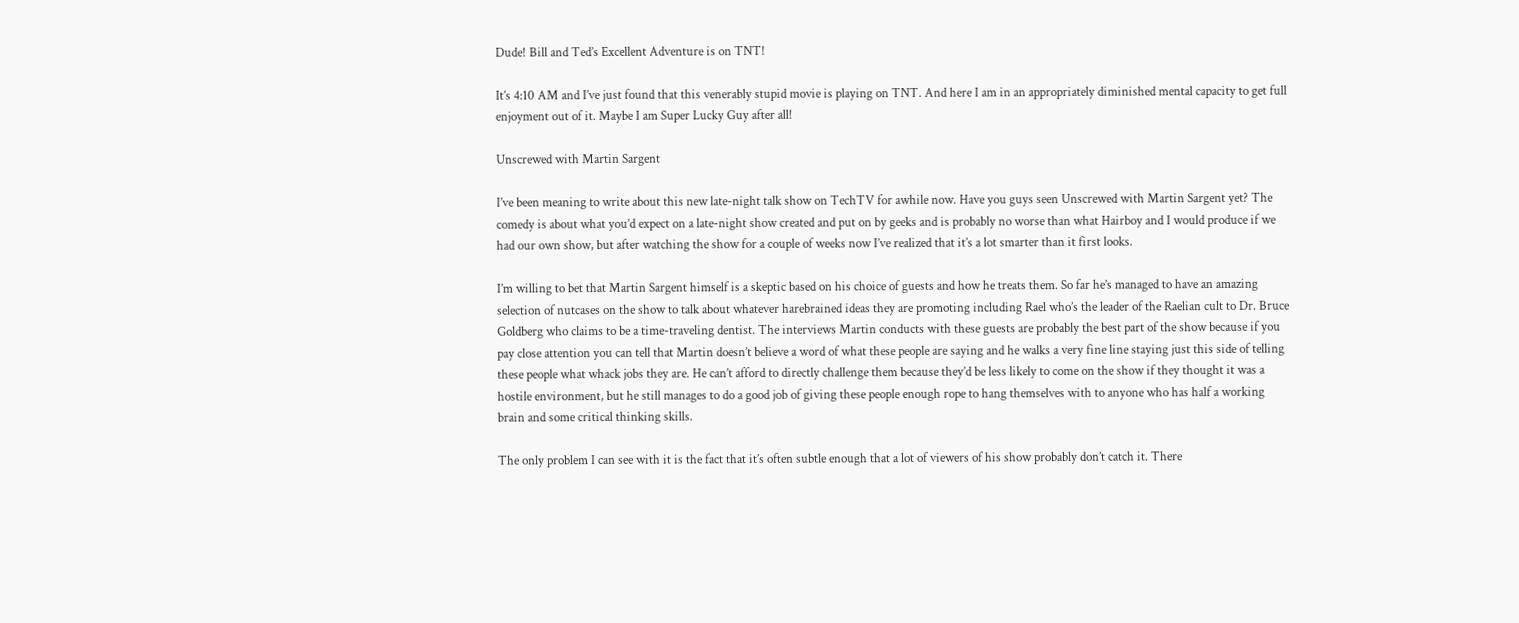Dude! Bill and Ted’s Excellent Adventure is on TNT!

It’s 4:10 AM and I’ve just found that this venerably stupid movie is playing on TNT. And here I am in an appropriately diminished mental capacity to get full enjoyment out of it. Maybe I am Super Lucky Guy after all!

Unscrewed with Martin Sargent

I’ve been meaning to write about this new late-night talk show on TechTV for awhile now. Have you guys seen Unscrewed with Martin Sargent yet? The comedy is about what you’d expect on a late-night show created and put on by geeks and is probably no worse than what Hairboy and I would produce if we had our own show, but after watching the show for a couple of weeks now I’ve realized that it’s a lot smarter than it first looks.

I’m willing to bet that Martin Sargent himself is a skeptic based on his choice of guests and how he treats them. So far he’s managed to have an amazing selection of nutcases on the show to talk about whatever harebrained ideas they are promoting including Rael who’s the leader of the Raelian cult to Dr. Bruce Goldberg who claims to be a time-traveling dentist. The interviews Martin conducts with these guests are probably the best part of the show because if you pay close attention you can tell that Martin doesn’t believe a word of what these people are saying and he walks a very fine line staying just this side of telling these people what whack jobs they are. He can’t afford to directly challenge them because they’d be less likely to come on the show if they thought it was a hostile environment, but he still manages to do a good job of giving these people enough rope to hang themselves with to anyone who has half a working brain and some critical thinking skills.

The only problem I can see with it is the fact that it’s often subtle enough that a lot of viewers of his show probably don’t catch it. There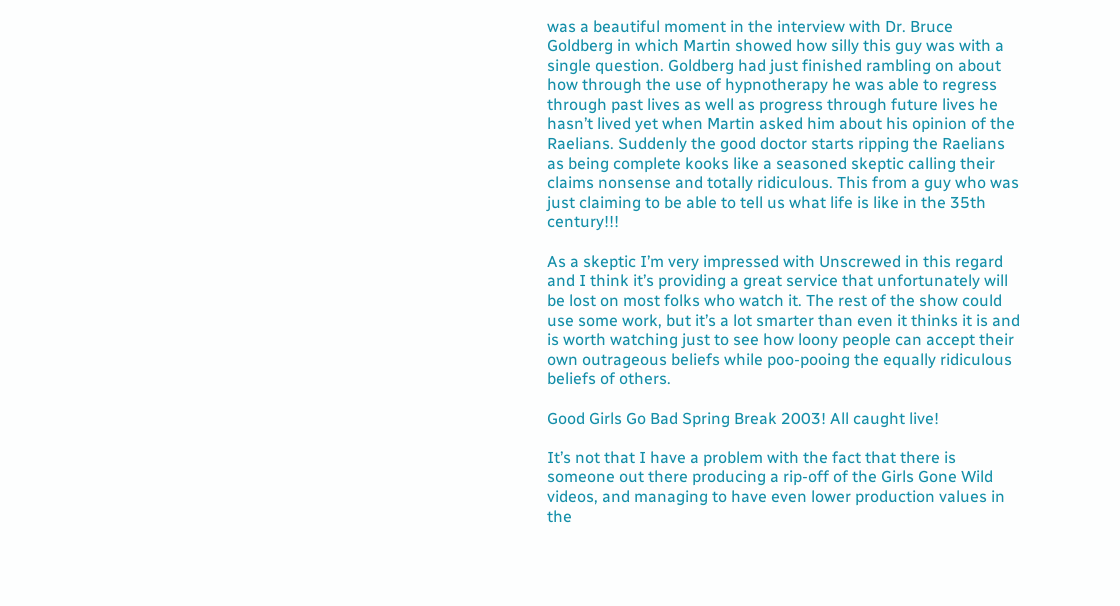was a beautiful moment in the interview with Dr. Bruce Goldberg in which Martin showed how silly this guy was with a single question. Goldberg had just finished rambling on about how through the use of hypnotherapy he was able to regress through past lives as well as progress through future lives he hasn’t lived yet when Martin asked him about his opinion of the Raelians. Suddenly the good doctor starts ripping the Raelians as being complete kooks like a seasoned skeptic calling their claims nonsense and totally ridiculous. This from a guy who was just claiming to be able to tell us what life is like in the 35th century!!!

As a skeptic I’m very impressed with Unscrewed in this regard and I think it’s providing a great service that unfortunately will be lost on most folks who watch it. The rest of the show could use some work, but it’s a lot smarter than even it thinks it is and is worth watching just to see how loony people can accept their own outrageous beliefs while poo-pooing the equally ridiculous beliefs of others.

Good Girls Go Bad Spring Break 2003! All caught live!

It’s not that I have a problem with the fact that there is someone out there producing a rip-off of the Girls Gone Wild videos, and managing to have even lower production values in the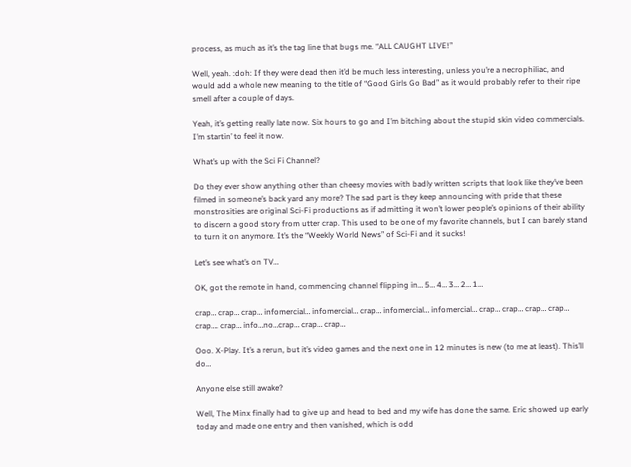process, as much as it’s the tag line that bugs me. “ALL CAUGHT LIVE!”

Well, yeah. :doh: If they were dead then it’d be much less interesting, unless you’re a necrophiliac, and would add a whole new meaning to the title of “Good Girls Go Bad” as it would probably refer to their ripe smell after a couple of days.

Yeah, it’s getting really late now. Six hours to go and I’m bitching about the stupid skin video commercials. I’m startin’ to feel it now.

What’s up with the Sci Fi Channel?

Do they ever show anything other than cheesy movies with badly written scripts that look like they’ve been filmed in someone’s back yard any more? The sad part is they keep announcing with pride that these monstrosities are original Sci-Fi productions as if admitting it won’t lower people’s opinions of their ability to discern a good story from utter crap. This used to be one of my favorite channels, but I can barely stand to turn it on anymore. It’s the “Weekly World News” of Sci-Fi and it sucks!

Let’s see what’s on TV…

OK, got the remote in hand, commencing channel flipping in… 5… 4… 3… 2… 1…

crap… crap… crap… infomercial… infomercial… crap… infomercial… infomercial… crap… crap… crap… crap… crap…. crap… info…no…crap… crap… crap…

Ooo. X-Play. It’s a rerun, but it’s video games and the next one in 12 minutes is new (to me at least). This’ll do…

Anyone else still awake?

Well, The Minx finally had to give up and head to bed and my wife has done the same. Eric showed up early today and made one entry and then vanished, which is odd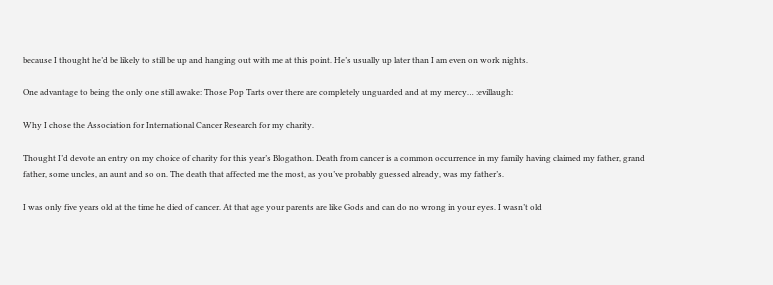because I thought he’d be likely to still be up and hanging out with me at this point. He’s usually up later than I am even on work nights.

One advantage to being the only one still awake: Those Pop Tarts over there are completely unguarded and at my mercy… :evillaugh:

Why I chose the Association for International Cancer Research for my charity.

Thought I’d devote an entry on my choice of charity for this year’s Blogathon. Death from cancer is a common occurrence in my family having claimed my father, grand father, some uncles, an aunt and so on. The death that affected me the most, as you’ve probably guessed already, was my father’s.

I was only five years old at the time he died of cancer. At that age your parents are like Gods and can do no wrong in your eyes. I wasn’t old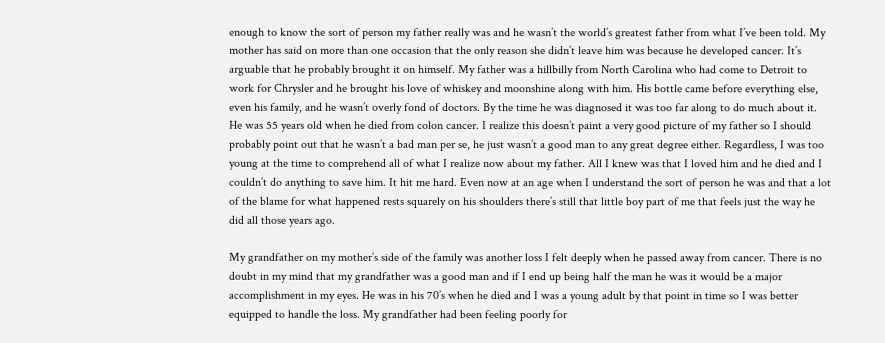enough to know the sort of person my father really was and he wasn’t the world’s greatest father from what I’ve been told. My mother has said on more than one occasion that the only reason she didn’t leave him was because he developed cancer. It’s arguable that he probably brought it on himself. My father was a hillbilly from North Carolina who had come to Detroit to work for Chrysler and he brought his love of whiskey and moonshine along with him. His bottle came before everything else, even his family, and he wasn’t overly fond of doctors. By the time he was diagnosed it was too far along to do much about it. He was 55 years old when he died from colon cancer. I realize this doesn’t paint a very good picture of my father so I should probably point out that he wasn’t a bad man per se, he just wasn’t a good man to any great degree either. Regardless, I was too young at the time to comprehend all of what I realize now about my father. All I knew was that I loved him and he died and I couldn’t do anything to save him. It hit me hard. Even now at an age when I understand the sort of person he was and that a lot of the blame for what happened rests squarely on his shoulders there’s still that little boy part of me that feels just the way he did all those years ago.

My grandfather on my mother’s side of the family was another loss I felt deeply when he passed away from cancer. There is no doubt in my mind that my grandfather was a good man and if I end up being half the man he was it would be a major accomplishment in my eyes. He was in his 70’s when he died and I was a young adult by that point in time so I was better equipped to handle the loss. My grandfather had been feeling poorly for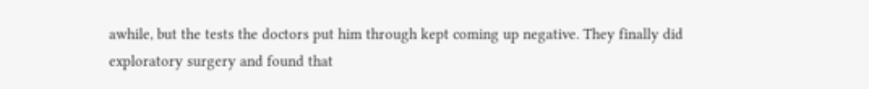awhile, but the tests the doctors put him through kept coming up negative. They finally did exploratory surgery and found that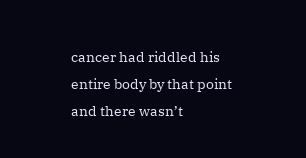cancer had riddled his entire body by that point and there wasn’t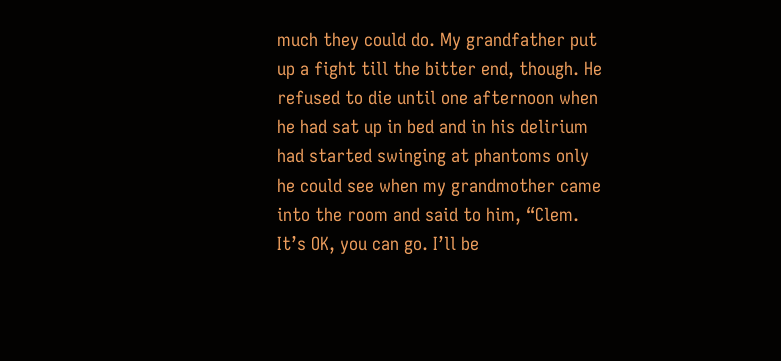much they could do. My grandfather put up a fight till the bitter end, though. He refused to die until one afternoon when he had sat up in bed and in his delirium had started swinging at phantoms only he could see when my grandmother came into the room and said to him, “Clem. It’s OK, you can go. I’ll be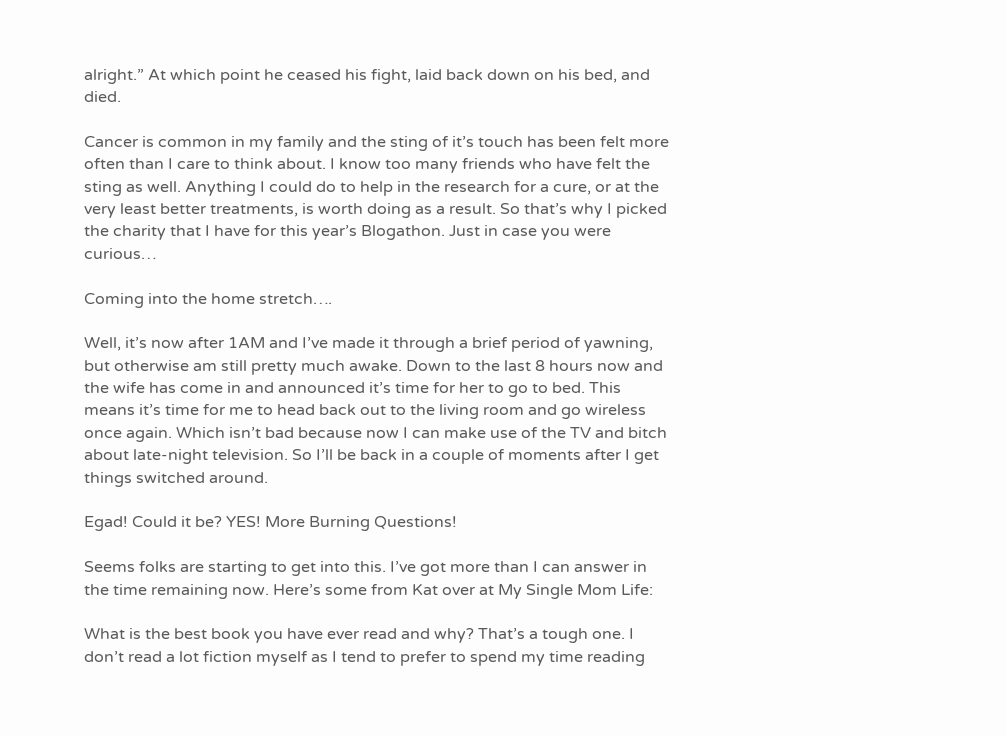alright.” At which point he ceased his fight, laid back down on his bed, and died.

Cancer is common in my family and the sting of it’s touch has been felt more often than I care to think about. I know too many friends who have felt the sting as well. Anything I could do to help in the research for a cure, or at the very least better treatments, is worth doing as a result. So that’s why I picked the charity that I have for this year’s Blogathon. Just in case you were curious…

Coming into the home stretch….

Well, it’s now after 1AM and I’ve made it through a brief period of yawning, but otherwise am still pretty much awake. Down to the last 8 hours now and the wife has come in and announced it’s time for her to go to bed. This means it’s time for me to head back out to the living room and go wireless once again. Which isn’t bad because now I can make use of the TV and bitch about late-night television. So I’ll be back in a couple of moments after I get things switched around.

Egad! Could it be? YES! More Burning Questions!

Seems folks are starting to get into this. I’ve got more than I can answer in the time remaining now. Here’s some from Kat over at My Single Mom Life:

What is the best book you have ever read and why? That’s a tough one. I don’t read a lot fiction myself as I tend to prefer to spend my time reading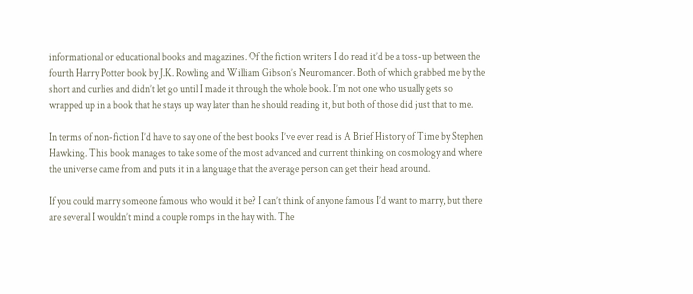informational or educational books and magazines. Of the fiction writers I do read it’d be a toss-up between the fourth Harry Potter book by J.K. Rowling and William Gibson’s Neuromancer. Both of which grabbed me by the short and curlies and didn’t let go until I made it through the whole book. I’m not one who usually gets so wrapped up in a book that he stays up way later than he should reading it, but both of those did just that to me.

In terms of non-fiction I’d have to say one of the best books I’ve ever read is A Brief History of Time by Stephen Hawking. This book manages to take some of the most advanced and current thinking on cosmology and where the universe came from and puts it in a language that the average person can get their head around.

If you could marry someone famous who would it be? I can’t think of anyone famous I’d want to marry, but there are several I wouldn’t mind a couple romps in the hay with. The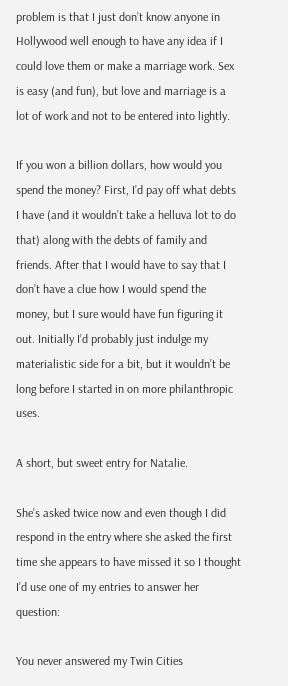problem is that I just don’t know anyone in Hollywood well enough to have any idea if I could love them or make a marriage work. Sex is easy (and fun), but love and marriage is a lot of work and not to be entered into lightly.

If you won a billion dollars, how would you spend the money? First, I’d pay off what debts I have (and it wouldn’t take a helluva lot to do that) along with the debts of family and friends. After that I would have to say that I don’t have a clue how I would spend the money, but I sure would have fun figuring it out. Initially I’d probably just indulge my materialistic side for a bit, but it wouldn’t be long before I started in on more philanthropic uses.

A short, but sweet entry for Natalie.

She’s asked twice now and even though I did respond in the entry where she asked the first time she appears to have missed it so I thought I’d use one of my entries to answer her question:

You never answered my Twin Cities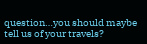question…you should maybe tell us of your travels?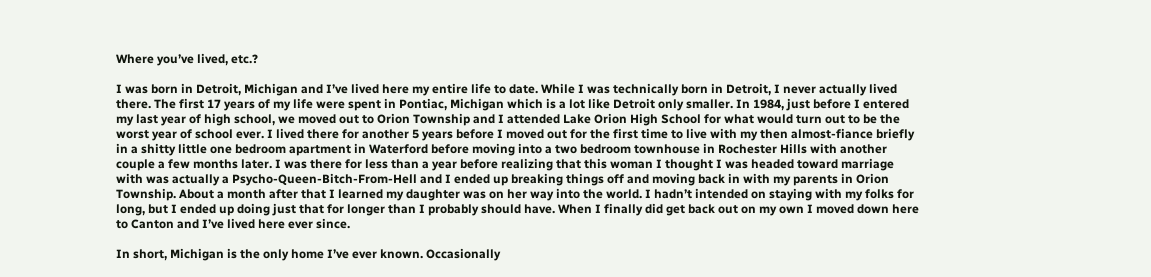Where you’ve lived, etc.?

I was born in Detroit, Michigan and I’ve lived here my entire life to date. While I was technically born in Detroit, I never actually lived there. The first 17 years of my life were spent in Pontiac, Michigan which is a lot like Detroit only smaller. In 1984, just before I entered my last year of high school, we moved out to Orion Township and I attended Lake Orion High School for what would turn out to be the worst year of school ever. I lived there for another 5 years before I moved out for the first time to live with my then almost-fiance briefly in a shitty little one bedroom apartment in Waterford before moving into a two bedroom townhouse in Rochester Hills with another couple a few months later. I was there for less than a year before realizing that this woman I thought I was headed toward marriage with was actually a Psycho-Queen-Bitch-From-Hell and I ended up breaking things off and moving back in with my parents in Orion Township. About a month after that I learned my daughter was on her way into the world. I hadn’t intended on staying with my folks for long, but I ended up doing just that for longer than I probably should have. When I finally did get back out on my own I moved down here to Canton and I’ve lived here ever since.

In short, Michigan is the only home I’ve ever known. Occasionally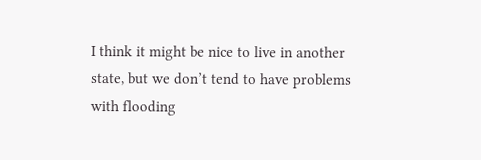I think it might be nice to live in another state, but we don’t tend to have problems with flooding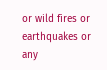or wild fires or earthquakes or any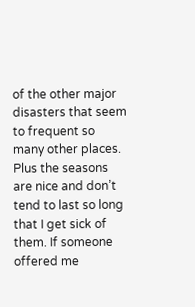of the other major disasters that seem to frequent so many other places. Plus the seasons are nice and don’t tend to last so long that I get sick of them. If someone offered me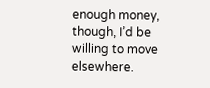enough money, though, I’d be willing to move elsewhere.